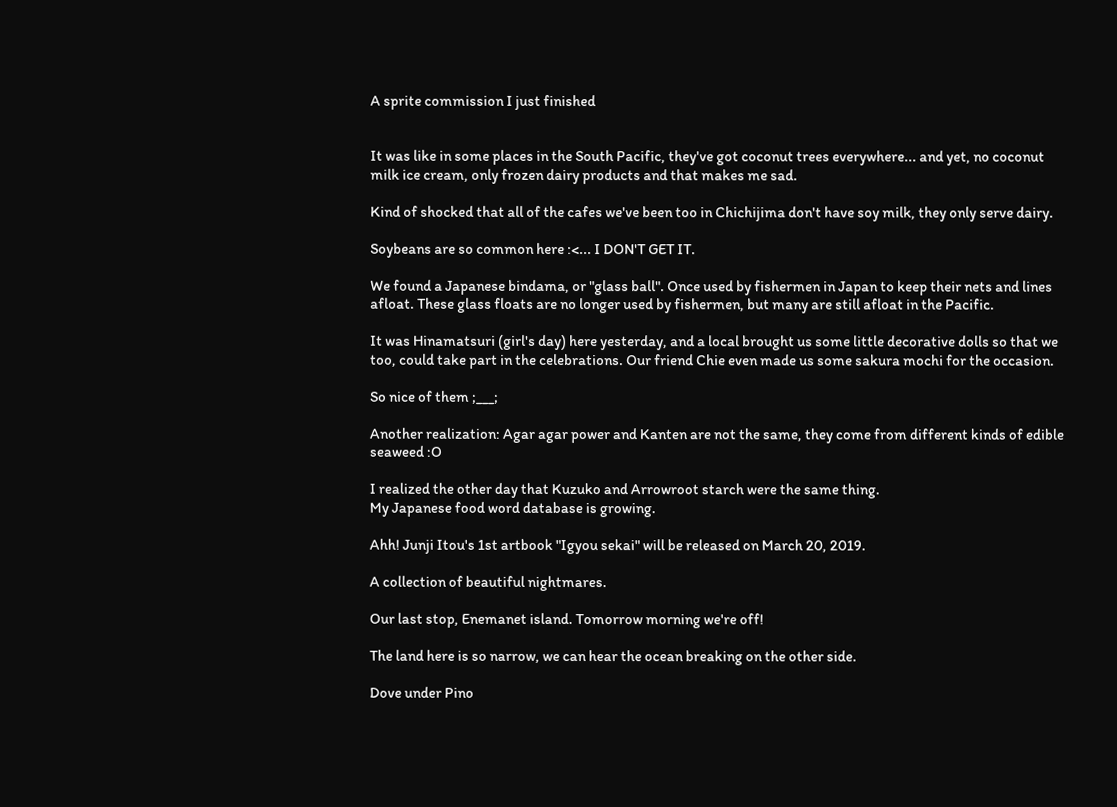A sprite commission I just finished


It was like in some places in the South Pacific, they've got coconut trees everywhere... and yet, no coconut milk ice cream, only frozen dairy products and that makes me sad.

Kind of shocked that all of the cafes we've been too in Chichijima don't have soy milk, they only serve dairy.

Soybeans are so common here :<... I DON'T GET IT.

We found a Japanese bindama, or "glass ball". Once used by fishermen in Japan to keep their nets and lines afloat. These glass floats are no longer used by fishermen, but many are still afloat in the Pacific.

It was Hinamatsuri (girl's day) here yesterday, and a local brought us some little decorative dolls so that we too, could take part in the celebrations. Our friend Chie even made us some sakura mochi for the occasion.

So nice of them ;___;

Another realization: Agar agar power and Kanten are not the same, they come from different kinds of edible seaweed :O

I realized the other day that Kuzuko and Arrowroot starch were the same thing.
My Japanese food word database is growing.

Ahh! Junji Itou's 1st artbook "Igyou sekai" will be released on March 20, 2019.

A collection of beautiful nightmares.

Our last stop, Enemanet island. Tomorrow morning we're off!

The land here is so narrow, we can hear the ocean breaking on the other side.

Dove under Pino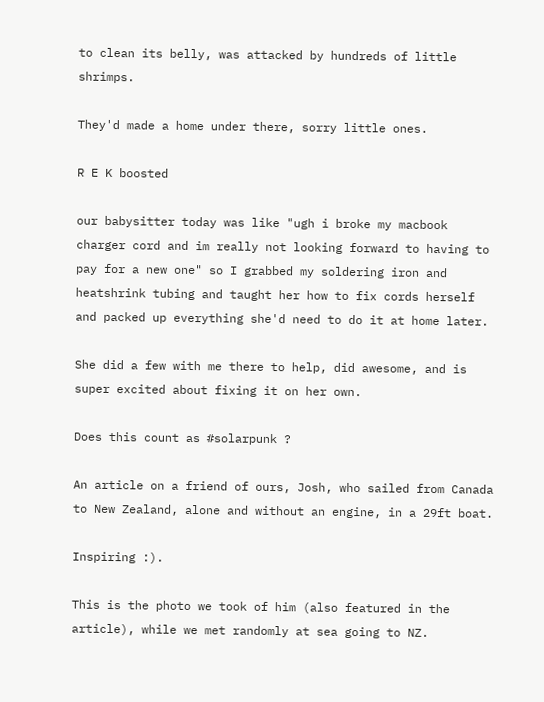to clean its belly, was attacked by hundreds of little shrimps.

They'd made a home under there, sorry little ones.

R E K boosted

our babysitter today was like "ugh i broke my macbook charger cord and im really not looking forward to having to pay for a new one" so I grabbed my soldering iron and heatshrink tubing and taught her how to fix cords herself and packed up everything she'd need to do it at home later.

She did a few with me there to help, did awesome, and is super excited about fixing it on her own.

Does this count as #solarpunk ?

An article on a friend of ours, Josh, who sailed from Canada to New Zealand, alone and without an engine, in a 29ft boat.

Inspiring :).

This is the photo we took of him (also featured in the article), while we met randomly at sea going to NZ.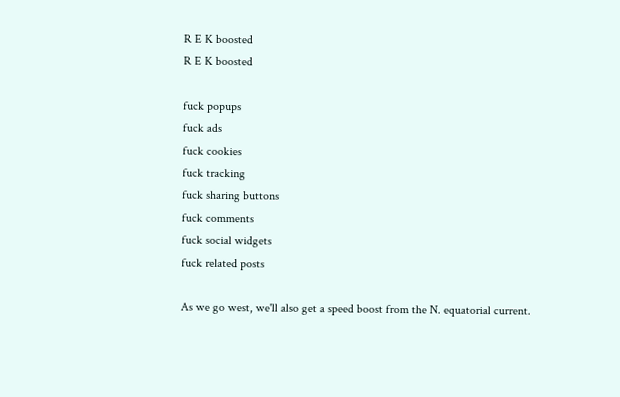R E K boosted
R E K boosted

fuck popups
fuck ads
fuck cookies
fuck tracking
fuck sharing buttons
fuck comments
fuck social widgets
fuck related posts

As we go west, we'll also get a speed boost from the N. equatorial current.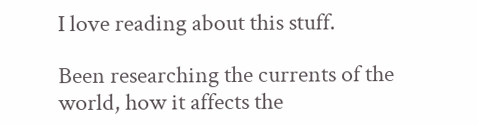I love reading about this stuff.

Been researching the currents of the world, how it affects the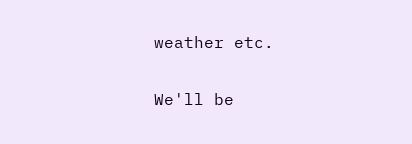weather etc.

We'll be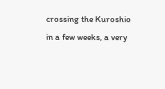crossing the Kuroshio in a few weeks, a very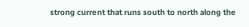strong current that runs south to north along the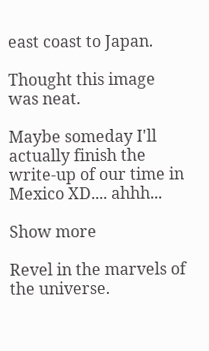east coast to Japan.

Thought this image was neat.

Maybe someday I'll actually finish the write-up of our time in Mexico XD.... ahhh...

Show more

Revel in the marvels of the universe.